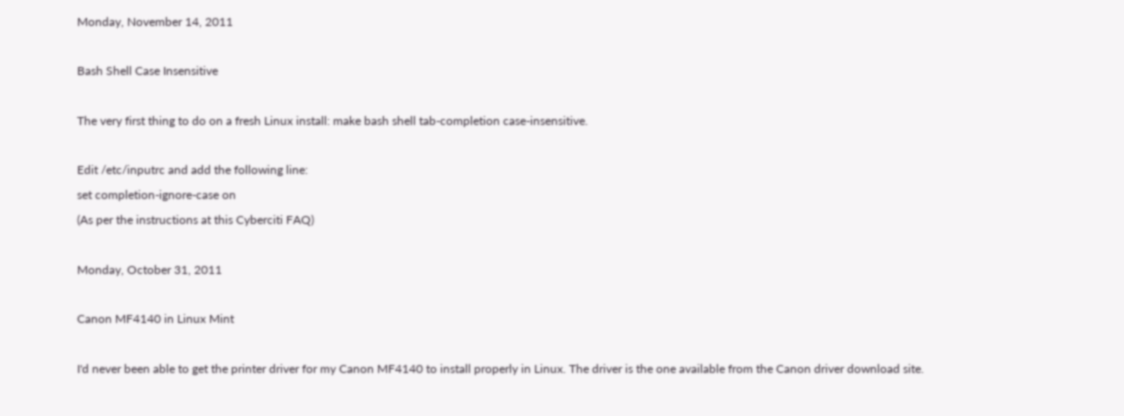Monday, November 14, 2011

Bash Shell Case Insensitive

The very first thing to do on a fresh Linux install: make bash shell tab-completion case-insensitive.

Edit /etc/inputrc and add the following line:
set completion-ignore-case on
(As per the instructions at this Cyberciti FAQ)

Monday, October 31, 2011

Canon MF4140 in Linux Mint

I'd never been able to get the printer driver for my Canon MF4140 to install properly in Linux. The driver is the one available from the Canon driver download site.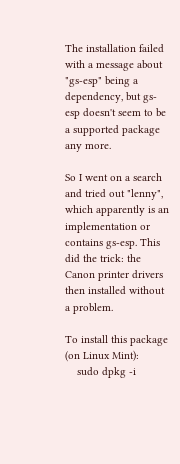The installation failed with a message about "gs-esp" being a dependency, but gs-esp doesn't seem to be a supported package any more.

So I went on a search and tried out "lenny", which apparently is an implementation or contains gs-esp. This did the trick: the Canon printer drivers then installed without a problem.

To install this package (on Linux Mint):
    sudo dpkg -i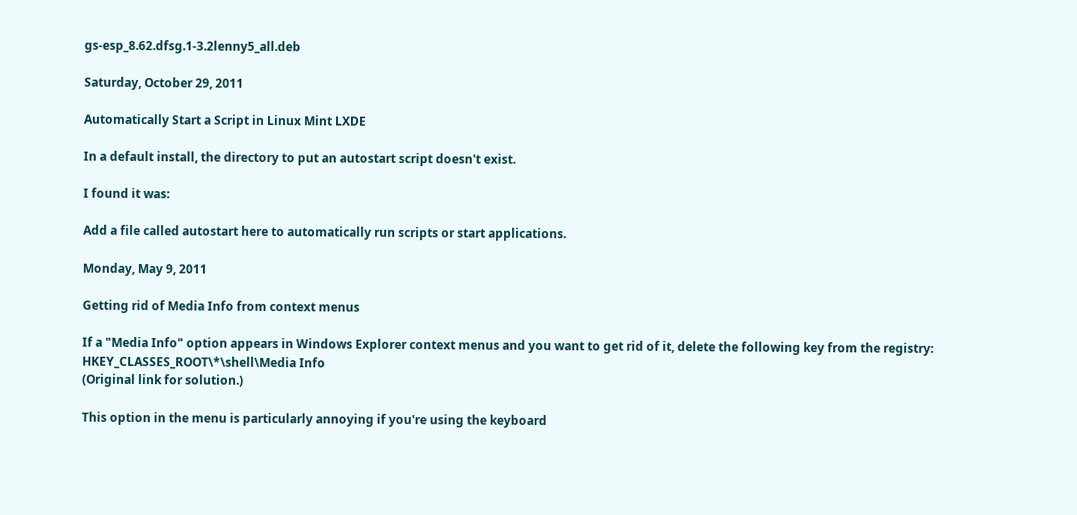gs-esp_8.62.dfsg.1-3.2lenny5_all.deb

Saturday, October 29, 2011

Automatically Start a Script in Linux Mint LXDE

In a default install, the directory to put an autostart script doesn't exist.

I found it was:

Add a file called autostart here to automatically run scripts or start applications.

Monday, May 9, 2011

Getting rid of Media Info from context menus

If a "Media Info" option appears in Windows Explorer context menus and you want to get rid of it, delete the following key from the registry:
HKEY_CLASSES_ROOT\*\shell\Media Info
(Original link for solution.)

This option in the menu is particularly annoying if you're using the keyboard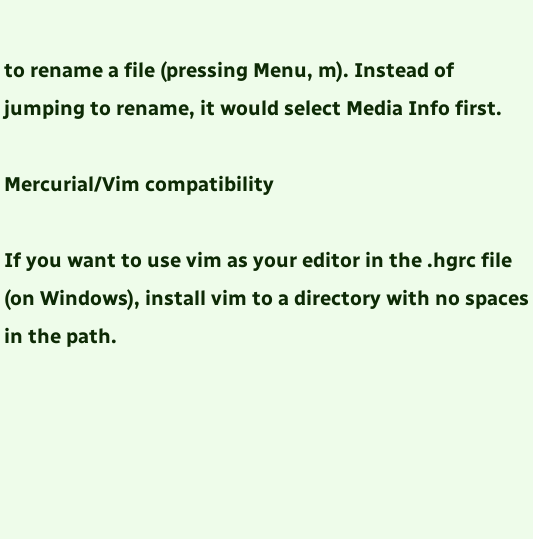to rename a file (pressing Menu, m). Instead of jumping to rename, it would select Media Info first.

Mercurial/Vim compatibility

If you want to use vim as your editor in the .hgrc file (on Windows), install vim to a directory with no spaces in the path.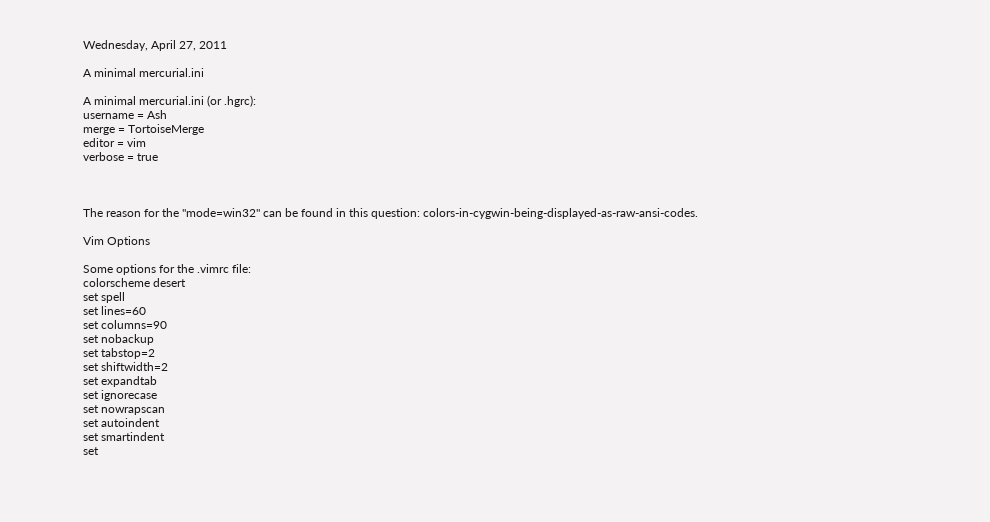Wednesday, April 27, 2011

A minimal mercurial.ini

A minimal mercurial.ini (or .hgrc):
username = Ash
merge = TortoiseMerge
editor = vim
verbose = true



The reason for the "mode=win32" can be found in this question: colors-in-cygwin-being-displayed-as-raw-ansi-codes.

Vim Options

Some options for the .vimrc file:
colorscheme desert
set spell
set lines=60
set columns=90
set nobackup
set tabstop=2
set shiftwidth=2
set expandtab
set ignorecase
set nowrapscan
set autoindent
set smartindent
set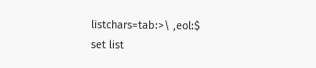listchars=tab:>\ ,eol:$
set list